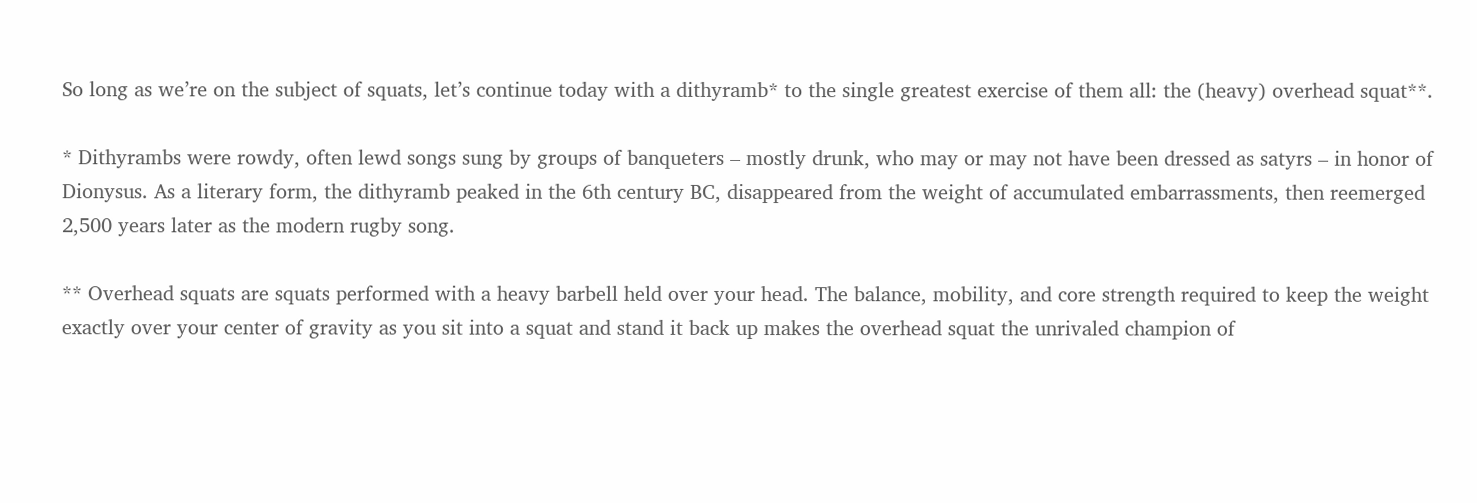So long as we’re on the subject of squats, let’s continue today with a dithyramb* to the single greatest exercise of them all: the (heavy) overhead squat**.

* Dithyrambs were rowdy, often lewd songs sung by groups of banqueters – mostly drunk, who may or may not have been dressed as satyrs – in honor of Dionysus. As a literary form, the dithyramb peaked in the 6th century BC, disappeared from the weight of accumulated embarrassments, then reemerged 2,500 years later as the modern rugby song.

** Overhead squats are squats performed with a heavy barbell held over your head. The balance, mobility, and core strength required to keep the weight exactly over your center of gravity as you sit into a squat and stand it back up makes the overhead squat the unrivaled champion of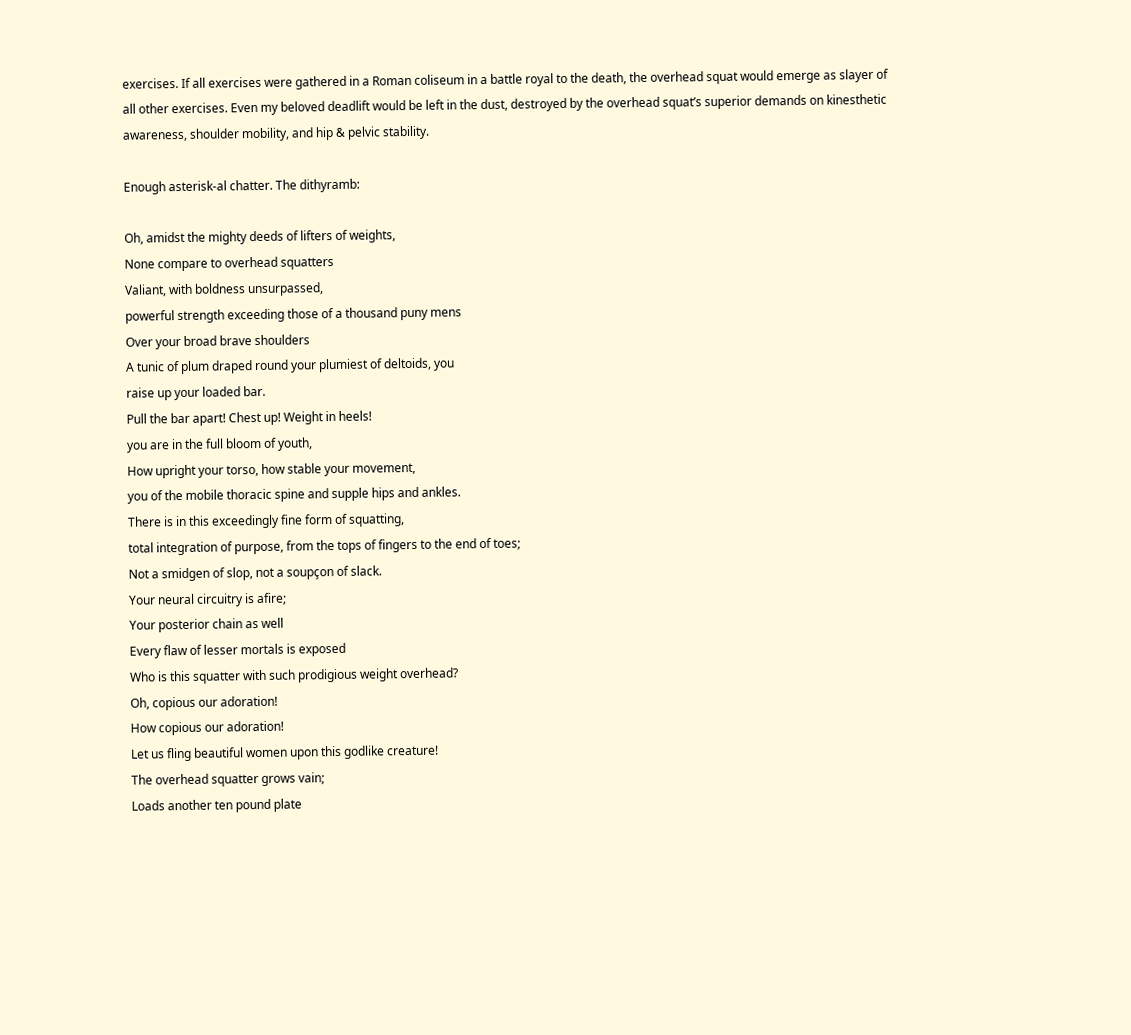exercises. If all exercises were gathered in a Roman coliseum in a battle royal to the death, the overhead squat would emerge as slayer of all other exercises. Even my beloved deadlift would be left in the dust, destroyed by the overhead squat’s superior demands on kinesthetic awareness, shoulder mobility, and hip & pelvic stability.

Enough asterisk-al chatter. The dithyramb:

Oh, amidst the mighty deeds of lifters of weights,
None compare to overhead squatters
Valiant, with boldness unsurpassed,
powerful strength exceeding those of a thousand puny mens
Over your broad brave shoulders
A tunic of plum draped round your plumiest of deltoids, you
raise up your loaded bar.
Pull the bar apart! Chest up! Weight in heels!
you are in the full bloom of youth,
How upright your torso, how stable your movement,
you of the mobile thoracic spine and supple hips and ankles.
There is in this exceedingly fine form of squatting,
total integration of purpose, from the tops of fingers to the end of toes;
Not a smidgen of slop, not a soupçon of slack.
Your neural circuitry is afire;
Your posterior chain as well
Every flaw of lesser mortals is exposed
Who is this squatter with such prodigious weight overhead?
Oh, copious our adoration!
How copious our adoration!
Let us fling beautiful women upon this godlike creature!
The overhead squatter grows vain;
Loads another ten pound plate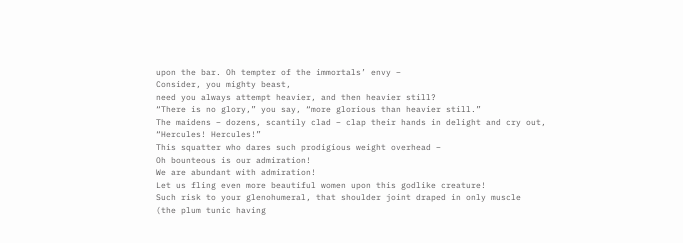upon the bar. Oh tempter of the immortals’ envy –
Consider, you mighty beast,
need you always attempt heavier, and then heavier still?
“There is no glory,” you say, “more glorious than heavier still.”
The maidens – dozens, scantily clad – clap their hands in delight and cry out,
“Hercules! Hercules!”
This squatter who dares such prodigious weight overhead –
Oh bounteous is our admiration!
We are abundant with admiration!
Let us fling even more beautiful women upon this godlike creature!
Such risk to your glenohumeral, that shoulder joint draped in only muscle
(the plum tunic having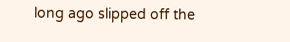long ago slipped off the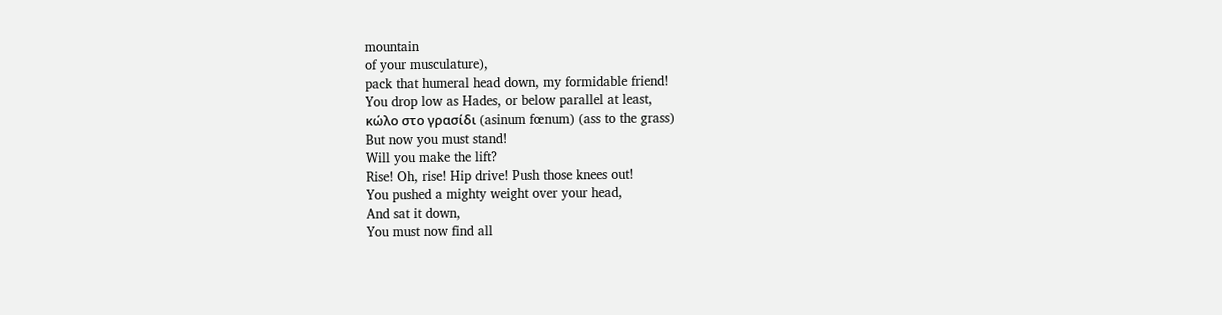mountain
of your musculature),
pack that humeral head down, my formidable friend!
You drop low as Hades, or below parallel at least,
κώλο στο γρασίδι (asinum fœnum) (ass to the grass)
But now you must stand!
Will you make the lift?
Rise! Oh, rise! Hip drive! Push those knees out!
You pushed a mighty weight over your head,
And sat it down,
You must now find all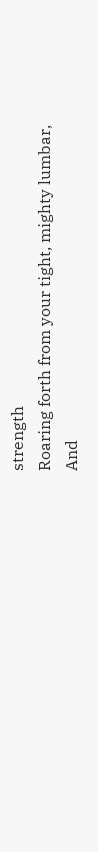strength
Roaring forth from your tight, mighty lumbar,
And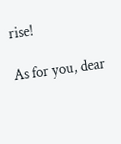rise!

As for you, dear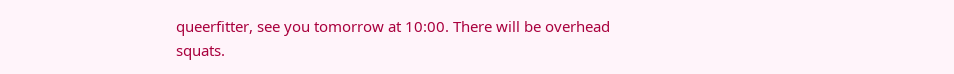queerfitter, see you tomorrow at 10:00. There will be overhead squats.